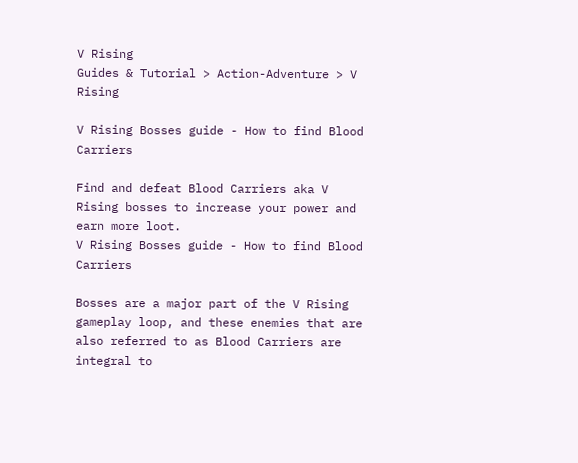V Rising
Guides & Tutorial > Action-Adventure > V Rising

V Rising Bosses guide - How to find Blood Carriers

Find and defeat Blood Carriers aka V Rising bosses to increase your power and earn more loot.
V Rising Bosses guide - How to find Blood Carriers

Bosses are a major part of the V Rising gameplay loop, and these enemies that are also referred to as Blood Carriers are integral to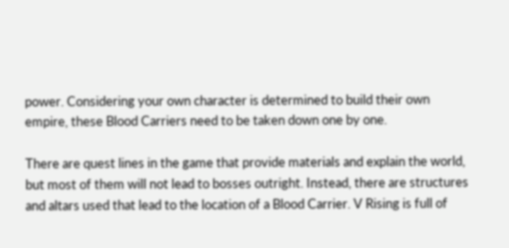power. Considering your own character is determined to build their own empire, these Blood Carriers need to be taken down one by one.

There are quest lines in the game that provide materials and explain the world, but most of them will not lead to bosses outright. Instead, there are structures and altars used that lead to the location of a Blood Carrier. V Rising is full of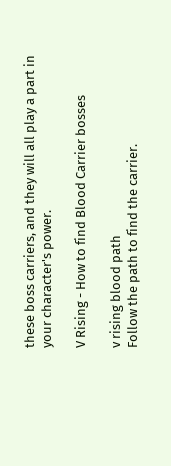these boss carriers, and they will all play a part in your character's power.

V Rising - How to find Blood Carrier bosses

v rising blood path
Follow the path to find the carrier.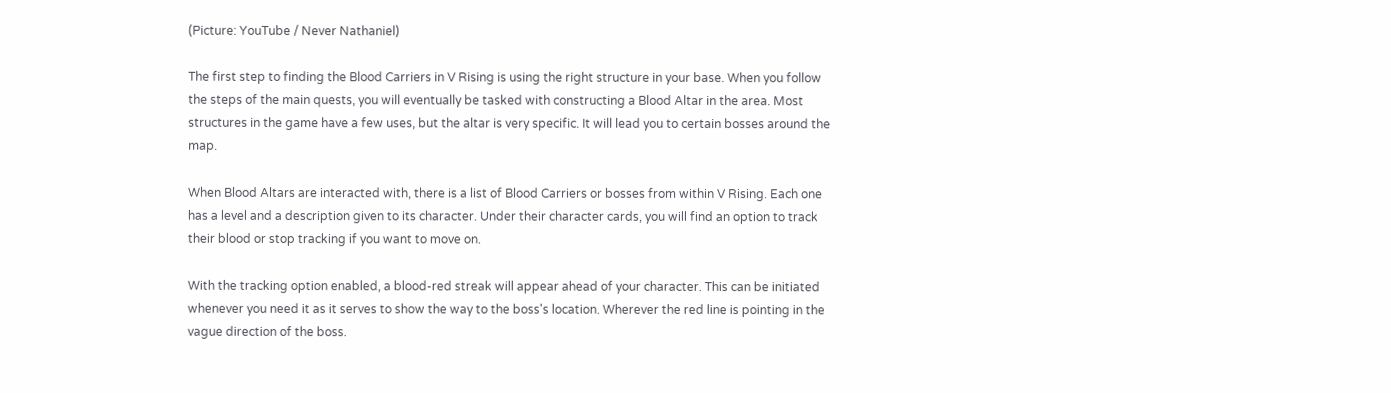(Picture: YouTube / Never Nathaniel)

The first step to finding the Blood Carriers in V Rising is using the right structure in your base. When you follow the steps of the main quests, you will eventually be tasked with constructing a Blood Altar in the area. Most structures in the game have a few uses, but the altar is very specific. It will lead you to certain bosses around the map.

When Blood Altars are interacted with, there is a list of Blood Carriers or bosses from within V Rising. Each one has a level and a description given to its character. Under their character cards, you will find an option to track their blood or stop tracking if you want to move on.

With the tracking option enabled, a blood-red streak will appear ahead of your character. This can be initiated whenever you need it as it serves to show the way to the boss's location. Wherever the red line is pointing in the vague direction of the boss.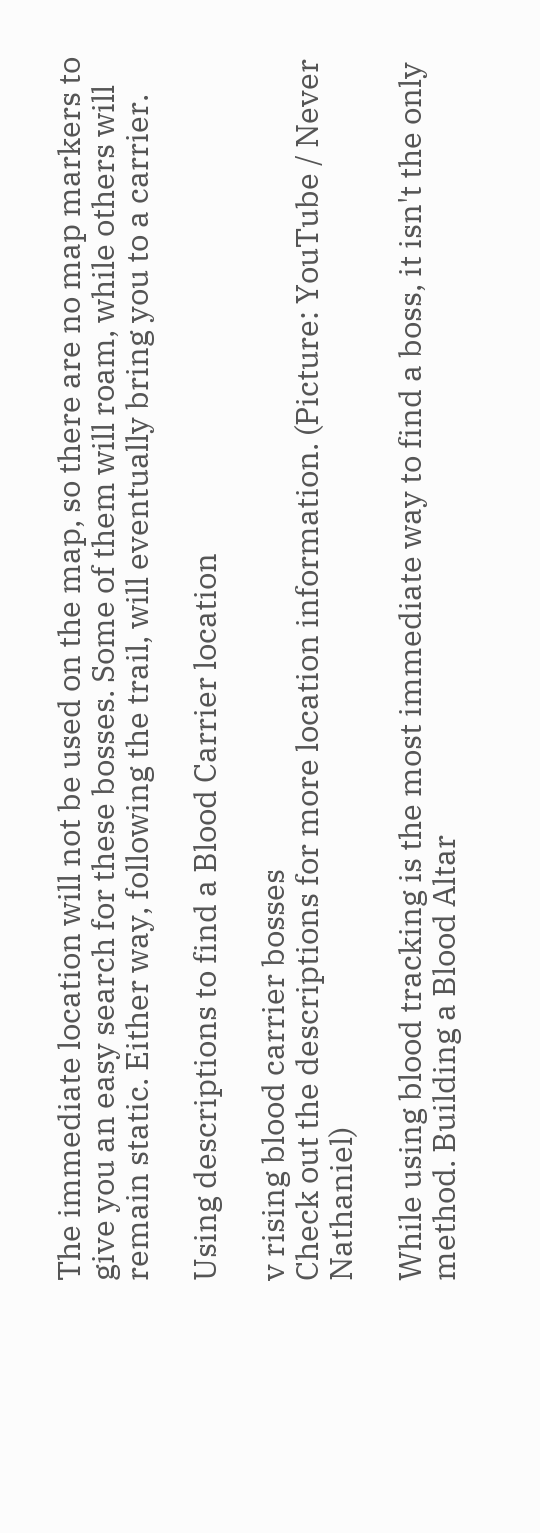The immediate location will not be used on the map, so there are no map markers to give you an easy search for these bosses. Some of them will roam, while others will remain static. Either way, following the trail, will eventually bring you to a carrier.

Using descriptions to find a Blood Carrier location

v rising blood carrier bosses
Check out the descriptions for more location information. (Picture: YouTube / Never Nathaniel)

While using blood tracking is the most immediate way to find a boss, it isn't the only method. Building a Blood Altar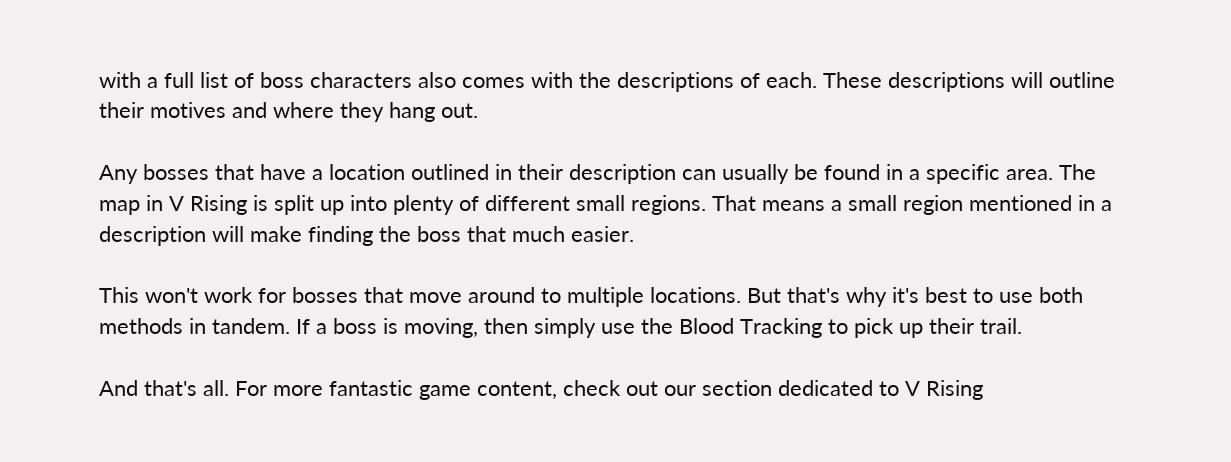with a full list of boss characters also comes with the descriptions of each. These descriptions will outline their motives and where they hang out.

Any bosses that have a location outlined in their description can usually be found in a specific area. The map in V Rising is split up into plenty of different small regions. That means a small region mentioned in a description will make finding the boss that much easier.

This won't work for bosses that move around to multiple locations. But that's why it's best to use both methods in tandem. If a boss is moving, then simply use the Blood Tracking to pick up their trail.

And that's all. For more fantastic game content, check out our section dedicated to V Rising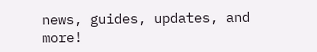news, guides, updates, and more!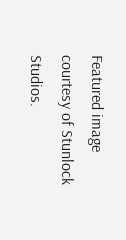Featured image courtesy of Stunlock Studios.